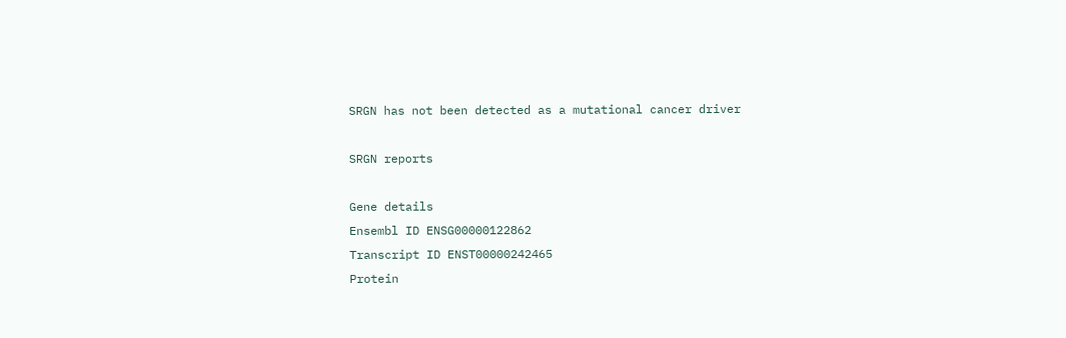SRGN has not been detected as a mutational cancer driver

SRGN reports

Gene details
Ensembl ID ENSG00000122862
Transcript ID ENST00000242465
Protein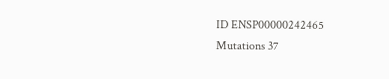ID ENSP00000242465
Mutations 37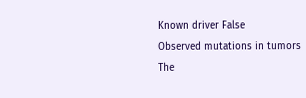Known driver False
Observed mutations in tumors
The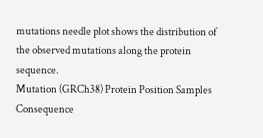mutations needle plot shows the distribution of the observed mutations along the protein sequence.
Mutation (GRCh38) Protein Position Samples Consequence